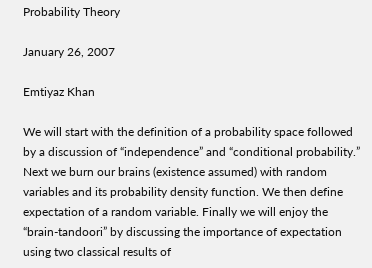Probability Theory

January 26, 2007

Emtiyaz Khan

We will start with the definition of a probability space followed by a discussion of “independence” and “conditional probability.” Next we burn our brains (existence assumed) with random variables and its probability density function. We then define expectation of a random variable. Finally we will enjoy the “brain-tandoori” by discussing the importance of expectation using two classical results of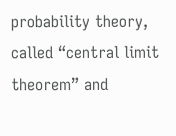probability theory, called “central limit theorem” and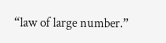“law of large number.”